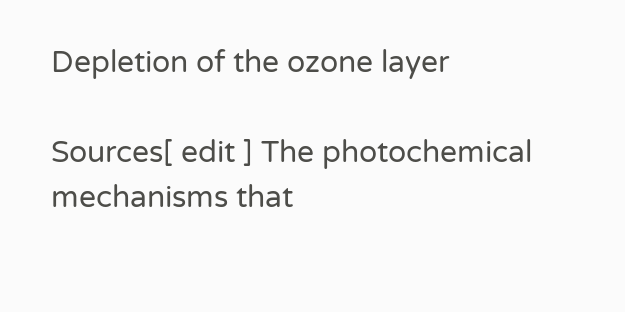Depletion of the ozone layer

Sources[ edit ] The photochemical mechanisms that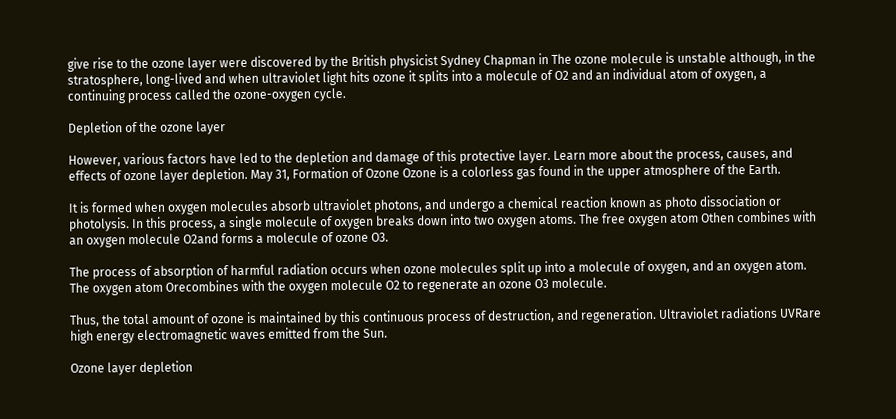give rise to the ozone layer were discovered by the British physicist Sydney Chapman in The ozone molecule is unstable although, in the stratosphere, long-lived and when ultraviolet light hits ozone it splits into a molecule of O2 and an individual atom of oxygen, a continuing process called the ozone-oxygen cycle.

Depletion of the ozone layer

However, various factors have led to the depletion and damage of this protective layer. Learn more about the process, causes, and effects of ozone layer depletion. May 31, Formation of Ozone Ozone is a colorless gas found in the upper atmosphere of the Earth.

It is formed when oxygen molecules absorb ultraviolet photons, and undergo a chemical reaction known as photo dissociation or photolysis. In this process, a single molecule of oxygen breaks down into two oxygen atoms. The free oxygen atom Othen combines with an oxygen molecule O2and forms a molecule of ozone O3.

The process of absorption of harmful radiation occurs when ozone molecules split up into a molecule of oxygen, and an oxygen atom. The oxygen atom Orecombines with the oxygen molecule O2 to regenerate an ozone O3 molecule.

Thus, the total amount of ozone is maintained by this continuous process of destruction, and regeneration. Ultraviolet radiations UVRare high energy electromagnetic waves emitted from the Sun.

Ozone layer depletion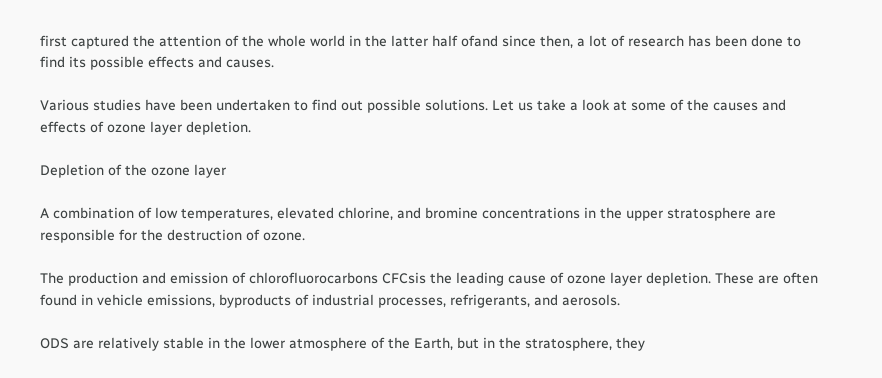first captured the attention of the whole world in the latter half ofand since then, a lot of research has been done to find its possible effects and causes.

Various studies have been undertaken to find out possible solutions. Let us take a look at some of the causes and effects of ozone layer depletion.

Depletion of the ozone layer

A combination of low temperatures, elevated chlorine, and bromine concentrations in the upper stratosphere are responsible for the destruction of ozone.

The production and emission of chlorofluorocarbons CFCsis the leading cause of ozone layer depletion. These are often found in vehicle emissions, byproducts of industrial processes, refrigerants, and aerosols.

ODS are relatively stable in the lower atmosphere of the Earth, but in the stratosphere, they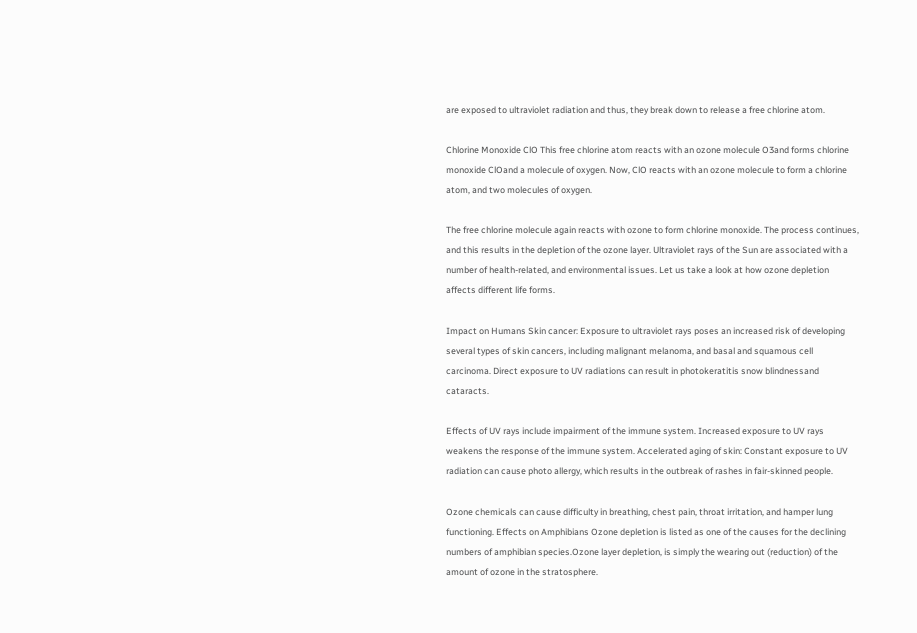are exposed to ultraviolet radiation and thus, they break down to release a free chlorine atom.

Chlorine Monoxide ClO This free chlorine atom reacts with an ozone molecule O3and forms chlorine monoxide ClOand a molecule of oxygen. Now, ClO reacts with an ozone molecule to form a chlorine atom, and two molecules of oxygen.

The free chlorine molecule again reacts with ozone to form chlorine monoxide. The process continues, and this results in the depletion of the ozone layer. Ultraviolet rays of the Sun are associated with a number of health-related, and environmental issues. Let us take a look at how ozone depletion affects different life forms.

Impact on Humans Skin cancer: Exposure to ultraviolet rays poses an increased risk of developing several types of skin cancers, including malignant melanoma, and basal and squamous cell carcinoma. Direct exposure to UV radiations can result in photokeratitis snow blindnessand cataracts.

Effects of UV rays include impairment of the immune system. Increased exposure to UV rays weakens the response of the immune system. Accelerated aging of skin: Constant exposure to UV radiation can cause photo allergy, which results in the outbreak of rashes in fair-skinned people.

Ozone chemicals can cause difficulty in breathing, chest pain, throat irritation, and hamper lung functioning. Effects on Amphibians Ozone depletion is listed as one of the causes for the declining numbers of amphibian species.Ozone layer depletion, is simply the wearing out (reduction) of the amount of ozone in the stratosphere.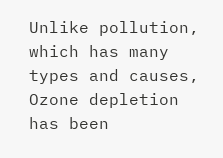Unlike pollution, which has many types and causes, Ozone depletion has been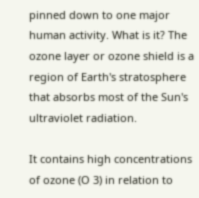pinned down to one major human activity. What is it? The ozone layer or ozone shield is a region of Earth's stratosphere that absorbs most of the Sun's ultraviolet radiation.

It contains high concentrations of ozone (O 3) in relation to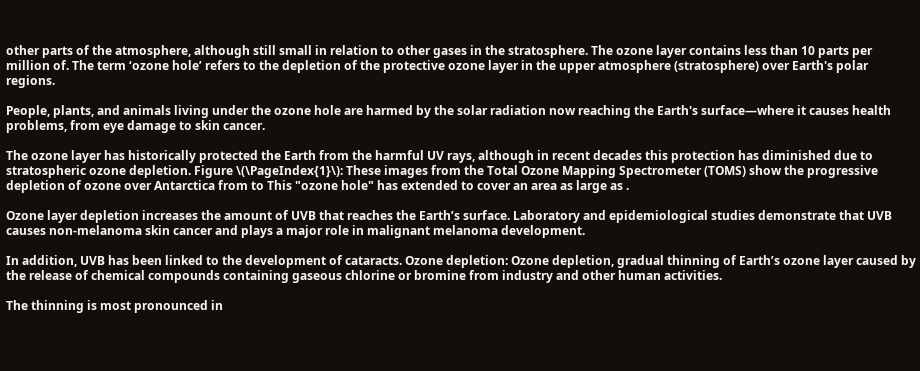other parts of the atmosphere, although still small in relation to other gases in the stratosphere. The ozone layer contains less than 10 parts per million of. The term ‘ozone hole’ refers to the depletion of the protective ozone layer in the upper atmosphere (stratosphere) over Earth's polar regions.

People, plants, and animals living under the ozone hole are harmed by the solar radiation now reaching the Earth's surface—where it causes health problems, from eye damage to skin cancer.

The ozone layer has historically protected the Earth from the harmful UV rays, although in recent decades this protection has diminished due to stratospheric ozone depletion. Figure \(\PageIndex{1}\): These images from the Total Ozone Mapping Spectrometer (TOMS) show the progressive depletion of ozone over Antarctica from to This "ozone hole" has extended to cover an area as large as .

Ozone layer depletion increases the amount of UVB that reaches the Earth’s surface. Laboratory and epidemiological studies demonstrate that UVB causes non-melanoma skin cancer and plays a major role in malignant melanoma development.

In addition, UVB has been linked to the development of cataracts. Ozone depletion: Ozone depletion, gradual thinning of Earth’s ozone layer caused by the release of chemical compounds containing gaseous chlorine or bromine from industry and other human activities.

The thinning is most pronounced in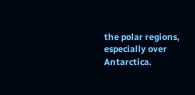the polar regions, especially over Antarctica.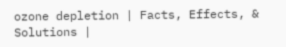ozone depletion | Facts, Effects, & Solutions |